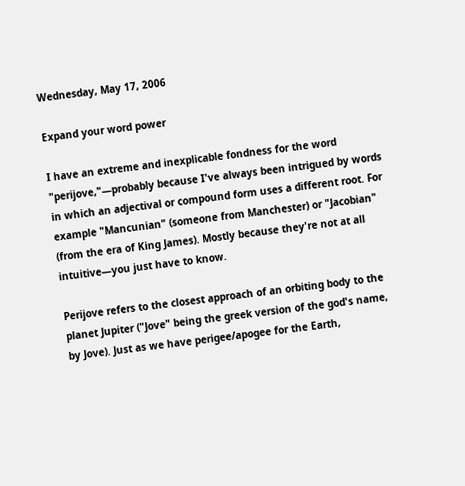Wednesday, May 17, 2006

Expand your word power

I have an extreme and inexplicable fondness for the word "perijove,"—probably because I've always been intrigued by words in which an adjectival or compound form uses a different root. For example "Mancunian" (someone from Manchester) or "Jacobian" (from the era of King James). Mostly because they're not at all intuitive—you just have to know.

Perijove refers to the closest approach of an orbiting body to the planet Jupiter ("Jove" being the greek version of the god's name, by Jove). Just as we have perigee/apogee for the Earth,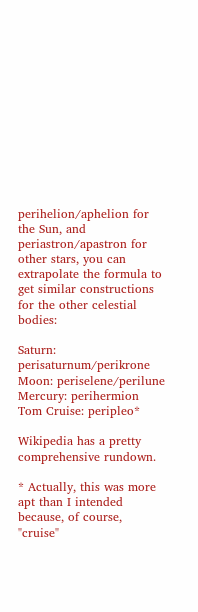perihelion/aphelion for the Sun, and periastron/apastron for other stars, you can extrapolate the formula to get similar constructions for the other celestial bodies:

Saturn: perisaturnum/perikrone
Moon: periselene/perilune
Mercury: perihermion
Tom Cruise: peripleo*

Wikipedia has a pretty comprehensive rundown.

* Actually, this was more apt than I intended because, of course, "cruise"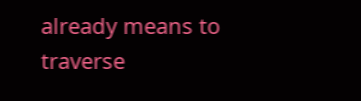already means to traverse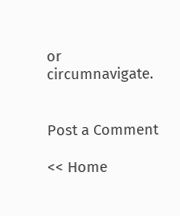or circumnavigate.


Post a Comment

<< Home